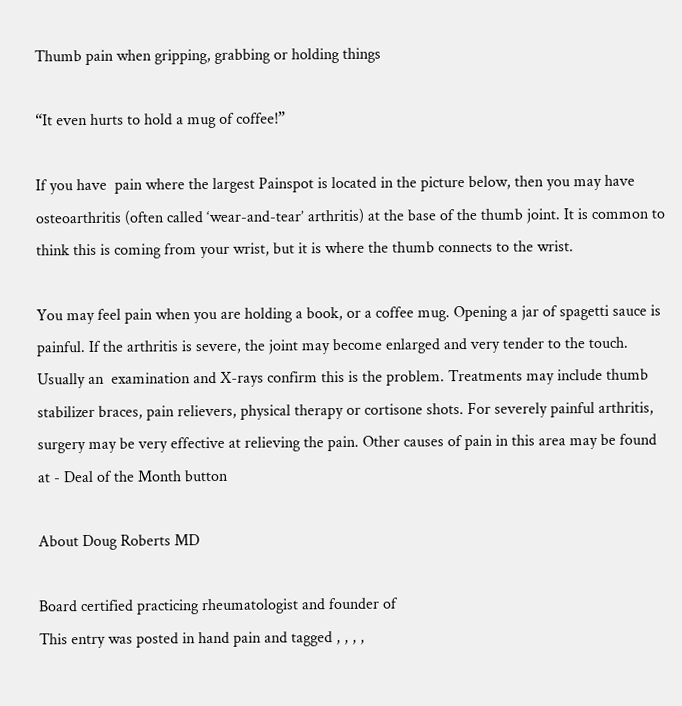Thumb pain when gripping, grabbing or holding things

“It even hurts to hold a mug of coffee!”

If you have  pain where the largest Painspot is located in the picture below, then you may have osteoarthritis (often called ‘wear-and-tear’ arthritis) at the base of the thumb joint. It is common to think this is coming from your wrist, but it is where the thumb connects to the wrist.

You may feel pain when you are holding a book, or a coffee mug. Opening a jar of spagetti sauce is painful. If the arthritis is severe, the joint may become enlarged and very tender to the touch. Usually an  examination and X-rays confirm this is the problem. Treatments may include thumb stabilizer braces, pain relievers, physical therapy or cortisone shots. For severely painful arthritis, surgery may be very effective at relieving the pain. Other causes of pain in this area may be found at - Deal of the Month button

About Doug Roberts MD

Board certified practicing rheumatologist and founder of
This entry was posted in hand pain and tagged , , , ,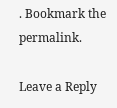. Bookmark the permalink.

Leave a Reply